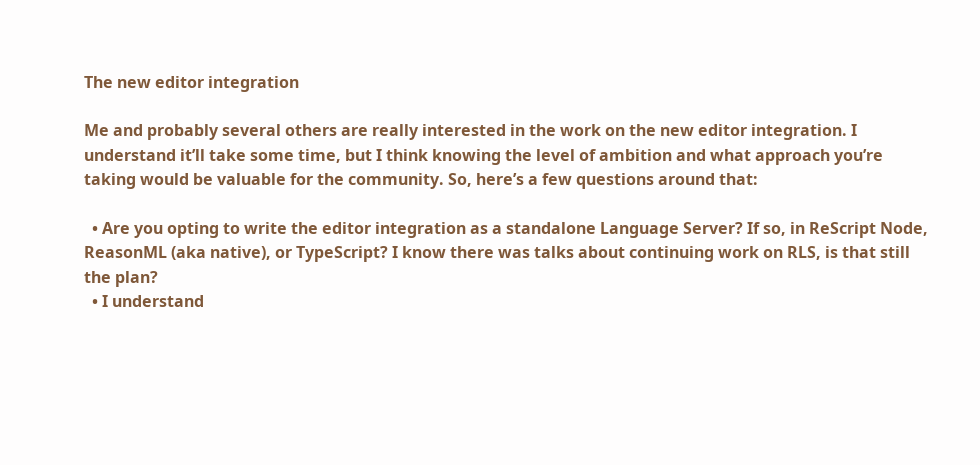The new editor integration

Me and probably several others are really interested in the work on the new editor integration. I understand it’ll take some time, but I think knowing the level of ambition and what approach you’re taking would be valuable for the community. So, here’s a few questions around that:

  • Are you opting to write the editor integration as a standalone Language Server? If so, in ReScript Node, ReasonML (aka native), or TypeScript? I know there was talks about continuing work on RLS, is that still the plan?
  • I understand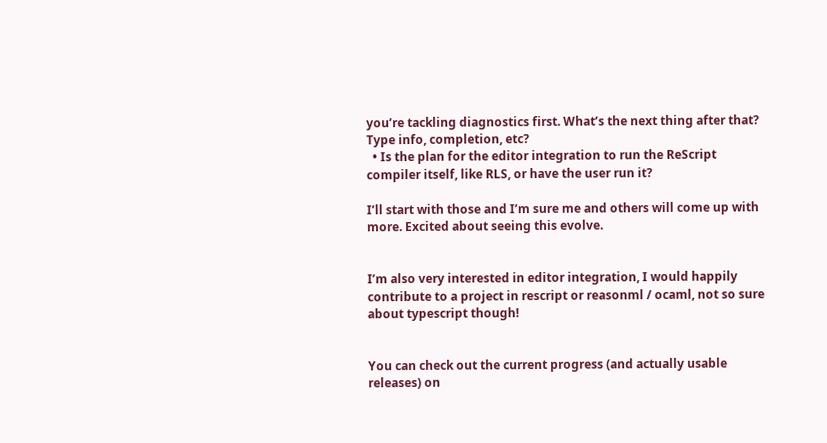you’re tackling diagnostics first. What’s the next thing after that? Type info, completion, etc?
  • Is the plan for the editor integration to run the ReScript compiler itself, like RLS, or have the user run it?

I’ll start with those and I’m sure me and others will come up with more. Excited about seeing this evolve.


I’m also very interested in editor integration, I would happily contribute to a project in rescript or reasonml / ocaml, not so sure about typescript though!


You can check out the current progress (and actually usable releases) on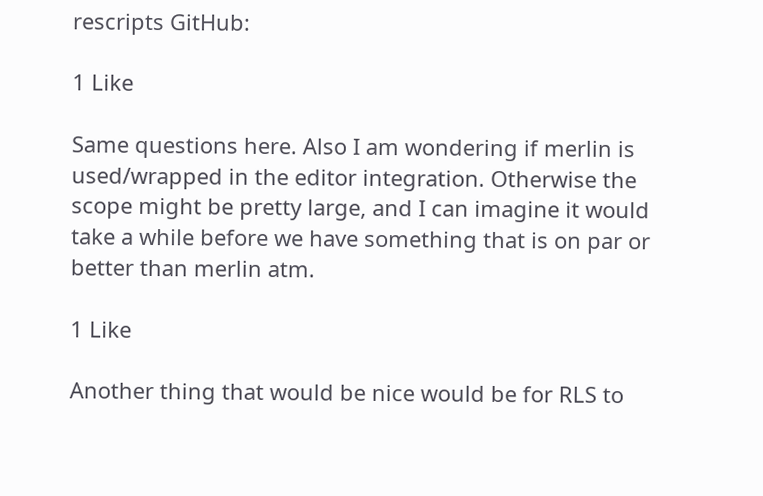rescripts GitHub:

1 Like

Same questions here. Also I am wondering if merlin is used/wrapped in the editor integration. Otherwise the scope might be pretty large, and I can imagine it would take a while before we have something that is on par or better than merlin atm.

1 Like

Another thing that would be nice would be for RLS to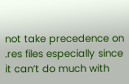not take precedence on .res files especially since it can’t do much with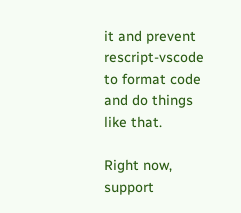it and prevent rescript-vscode to format code and do things like that.

Right now, support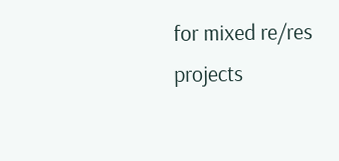for mixed re/res projects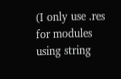(I only use .res for modules using string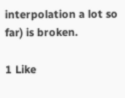interpolation a lot so far) is broken.

1 Like